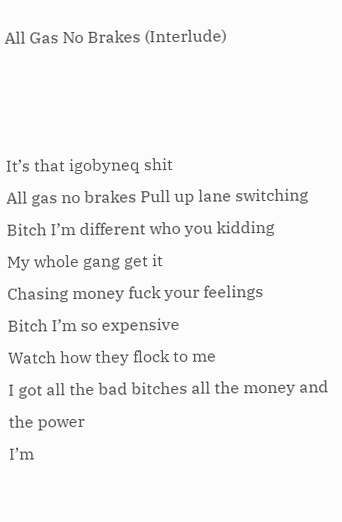All Gas No Brakes (Interlude)



It’s that igobyneq shit
All gas no brakes Pull up lane switching
Bitch I’m different who you kidding
My whole gang get it
Chasing money fuck your feelings
Bitch I’m so expensive
Watch how they flock to me
I got all the bad bitches all the money and the power
I’m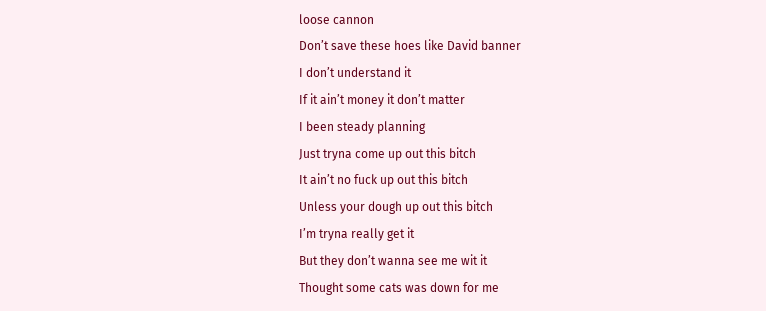loose cannon
Don’t save these hoes like David banner
I don’t understand it
If it ain’t money it don’t matter
I been steady planning
Just tryna come up out this bitch
It ain’t no fuck up out this bitch
Unless your dough up out this bitch
I’m tryna really get it
But they don’t wanna see me wit it
Thought some cats was down for me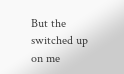But the switched up on me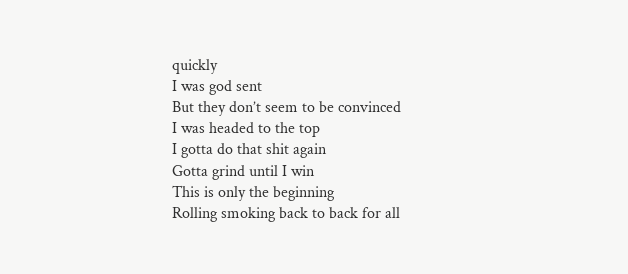quickly
I was god sent
But they don’t seem to be convinced
I was headed to the top
I gotta do that shit again
Gotta grind until I win
This is only the beginning
Rolling smoking back to back for all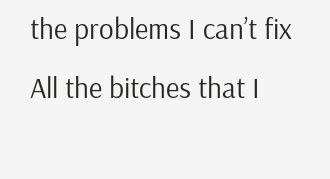the problems I can’t fix
All the bitches that I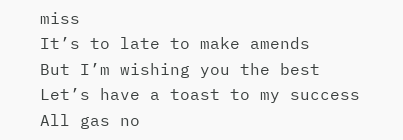miss
It’s to late to make amends
But I’m wishing you the best
Let’s have a toast to my success
All gas no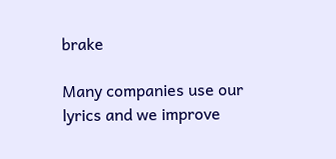brake

Many companies use our lyrics and we improve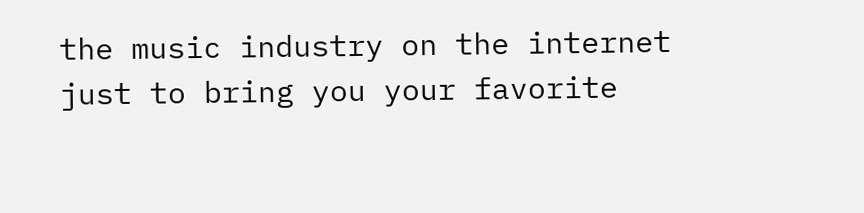the music industry on the internet just to bring you your favorite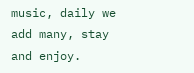music, daily we add many, stay and enjoy.